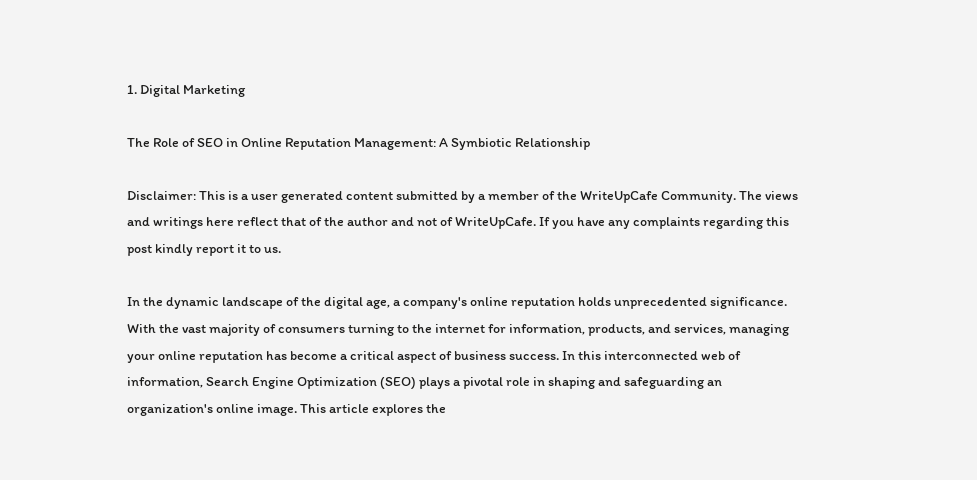1. Digital Marketing

The Role of SEO in Online Reputation Management: A Symbiotic Relationship

Disclaimer: This is a user generated content submitted by a member of the WriteUpCafe Community. The views and writings here reflect that of the author and not of WriteUpCafe. If you have any complaints regarding this post kindly report it to us.

In the dynamic landscape of the digital age, a company's online reputation holds unprecedented significance. With the vast majority of consumers turning to the internet for information, products, and services, managing your online reputation has become a critical aspect of business success. In this interconnected web of information, Search Engine Optimization (SEO) plays a pivotal role in shaping and safeguarding an organization's online image. This article explores the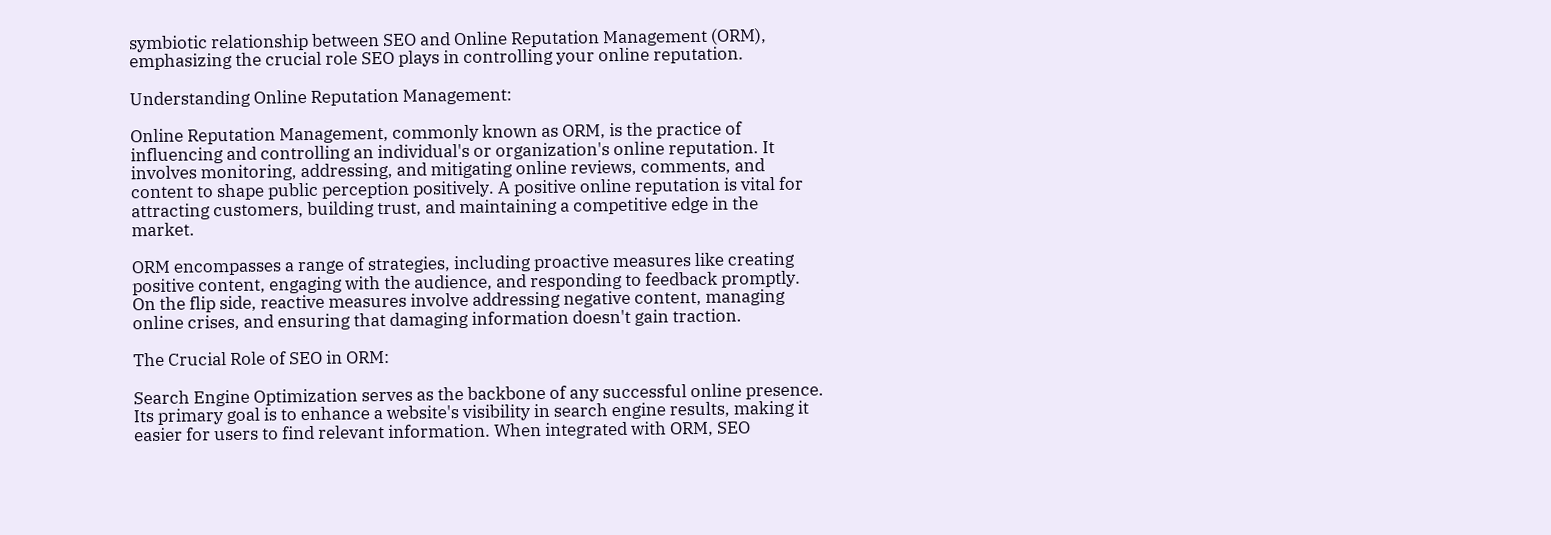symbiotic relationship between SEO and Online Reputation Management (ORM), emphasizing the crucial role SEO plays in controlling your online reputation.

Understanding Online Reputation Management:

Online Reputation Management, commonly known as ORM, is the practice of influencing and controlling an individual's or organization's online reputation. It involves monitoring, addressing, and mitigating online reviews, comments, and content to shape public perception positively. A positive online reputation is vital for attracting customers, building trust, and maintaining a competitive edge in the market.

ORM encompasses a range of strategies, including proactive measures like creating positive content, engaging with the audience, and responding to feedback promptly. On the flip side, reactive measures involve addressing negative content, managing online crises, and ensuring that damaging information doesn't gain traction.

The Crucial Role of SEO in ORM:

Search Engine Optimization serves as the backbone of any successful online presence. Its primary goal is to enhance a website's visibility in search engine results, making it easier for users to find relevant information. When integrated with ORM, SEO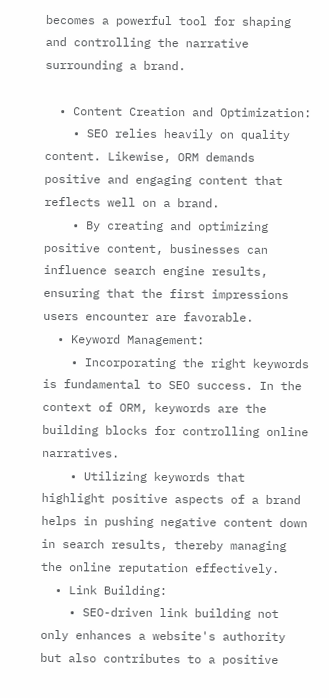becomes a powerful tool for shaping and controlling the narrative surrounding a brand.

  • Content Creation and Optimization:
    • SEO relies heavily on quality content. Likewise, ORM demands positive and engaging content that reflects well on a brand.
    • By creating and optimizing positive content, businesses can influence search engine results, ensuring that the first impressions users encounter are favorable.
  • Keyword Management:
    • Incorporating the right keywords is fundamental to SEO success. In the context of ORM, keywords are the building blocks for controlling online narratives.
    • Utilizing keywords that highlight positive aspects of a brand helps in pushing negative content down in search results, thereby managing the online reputation effectively.
  • Link Building:
    • SEO-driven link building not only enhances a website's authority but also contributes to a positive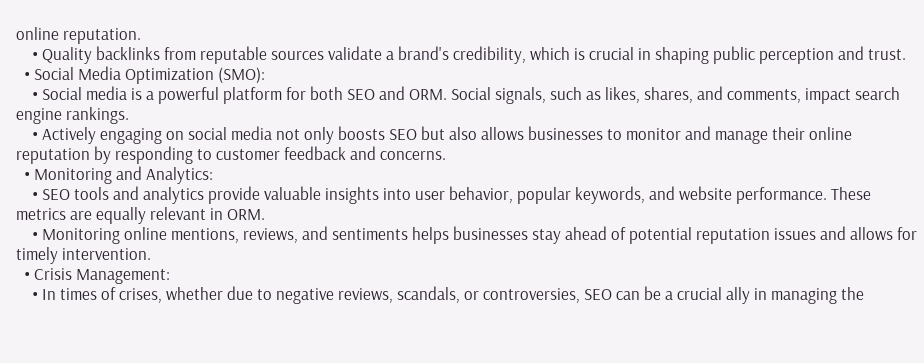online reputation.
    • Quality backlinks from reputable sources validate a brand's credibility, which is crucial in shaping public perception and trust.
  • Social Media Optimization (SMO):
    • Social media is a powerful platform for both SEO and ORM. Social signals, such as likes, shares, and comments, impact search engine rankings.
    • Actively engaging on social media not only boosts SEO but also allows businesses to monitor and manage their online reputation by responding to customer feedback and concerns.
  • Monitoring and Analytics:
    • SEO tools and analytics provide valuable insights into user behavior, popular keywords, and website performance. These metrics are equally relevant in ORM.
    • Monitoring online mentions, reviews, and sentiments helps businesses stay ahead of potential reputation issues and allows for timely intervention.
  • Crisis Management:
    • In times of crises, whether due to negative reviews, scandals, or controversies, SEO can be a crucial ally in managing the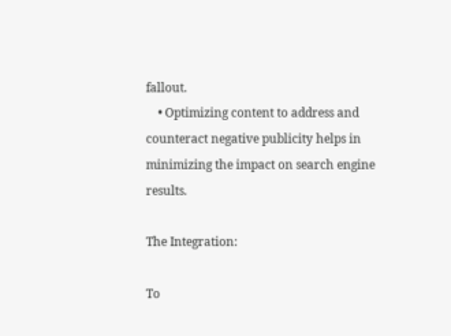fallout.
    • Optimizing content to address and counteract negative publicity helps in minimizing the impact on search engine results.

The Integration:

To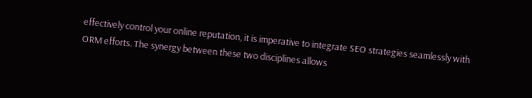effectively control your online reputation, it is imperative to integrate SEO strategies seamlessly with ORM efforts. The synergy between these two disciplines allows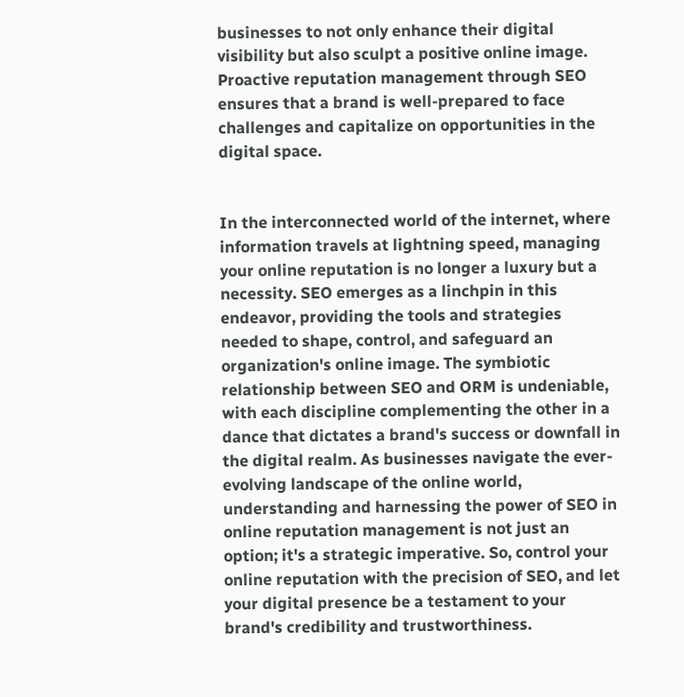businesses to not only enhance their digital visibility but also sculpt a positive online image. Proactive reputation management through SEO ensures that a brand is well-prepared to face challenges and capitalize on opportunities in the digital space.


In the interconnected world of the internet, where information travels at lightning speed, managing your online reputation is no longer a luxury but a necessity. SEO emerges as a linchpin in this endeavor, providing the tools and strategies needed to shape, control, and safeguard an organization's online image. The symbiotic relationship between SEO and ORM is undeniable, with each discipline complementing the other in a dance that dictates a brand's success or downfall in the digital realm. As businesses navigate the ever-evolving landscape of the online world, understanding and harnessing the power of SEO in online reputation management is not just an option; it's a strategic imperative. So, control your online reputation with the precision of SEO, and let your digital presence be a testament to your brand's credibility and trustworthiness.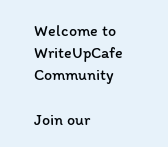Welcome to WriteUpCafe Community

Join our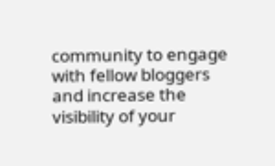community to engage with fellow bloggers and increase the visibility of your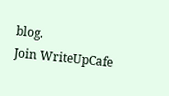blog.
Join WriteUpCafe